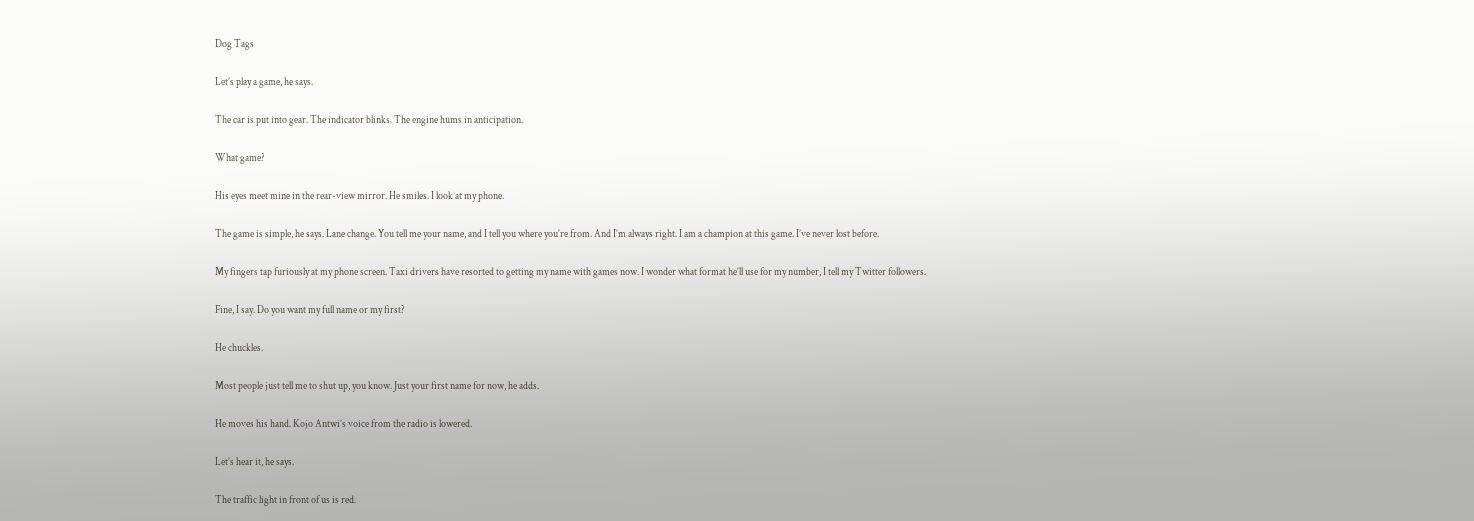Dog Tags

Let’s play a game, he says.

The car is put into gear. The indicator blinks. The engine hums in anticipation.

What game?

His eyes meet mine in the rear-view mirror. He smiles. I look at my phone.

The game is simple, he says. Lane change. You tell me your name, and I tell you where you’re from. And I’m always right. I am a champion at this game. I’ve never lost before.

My fingers tap furiously at my phone screen. Taxi drivers have resorted to getting my name with games now. I wonder what format he’ll use for my number, I tell my Twitter followers.

Fine, I say. Do you want my full name or my first?

He chuckles.

Most people just tell me to shut up, you know. Just your first name for now, he adds.

He moves his hand. Kojo Antwi’s voice from the radio is lowered.

Let’s hear it, he says.

The traffic light in front of us is red.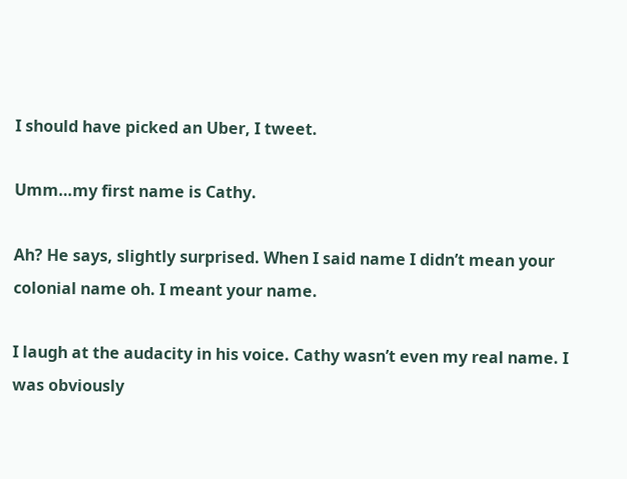I should have picked an Uber, I tweet.

Umm…my first name is Cathy.

Ah? He says, slightly surprised. When I said name I didn’t mean your colonial name oh. I meant your name.

I laugh at the audacity in his voice. Cathy wasn’t even my real name. I was obviously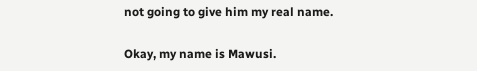not going to give him my real name.

Okay, my name is Mawusi.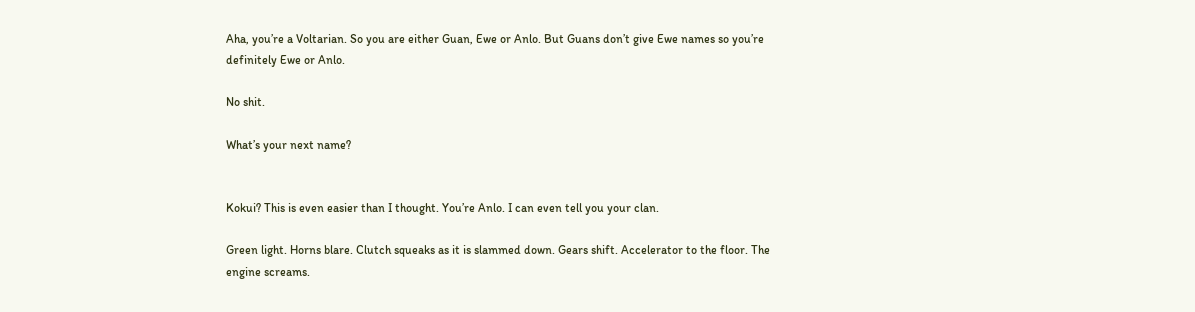Aha, you’re a Voltarian. So you are either Guan, Ewe or Anlo. But Guans don’t give Ewe names so you’re definitely Ewe or Anlo.

No shit.

What’s your next name?


Kokui? This is even easier than I thought. You’re Anlo. I can even tell you your clan.

Green light. Horns blare. Clutch squeaks as it is slammed down. Gears shift. Accelerator to the floor. The engine screams.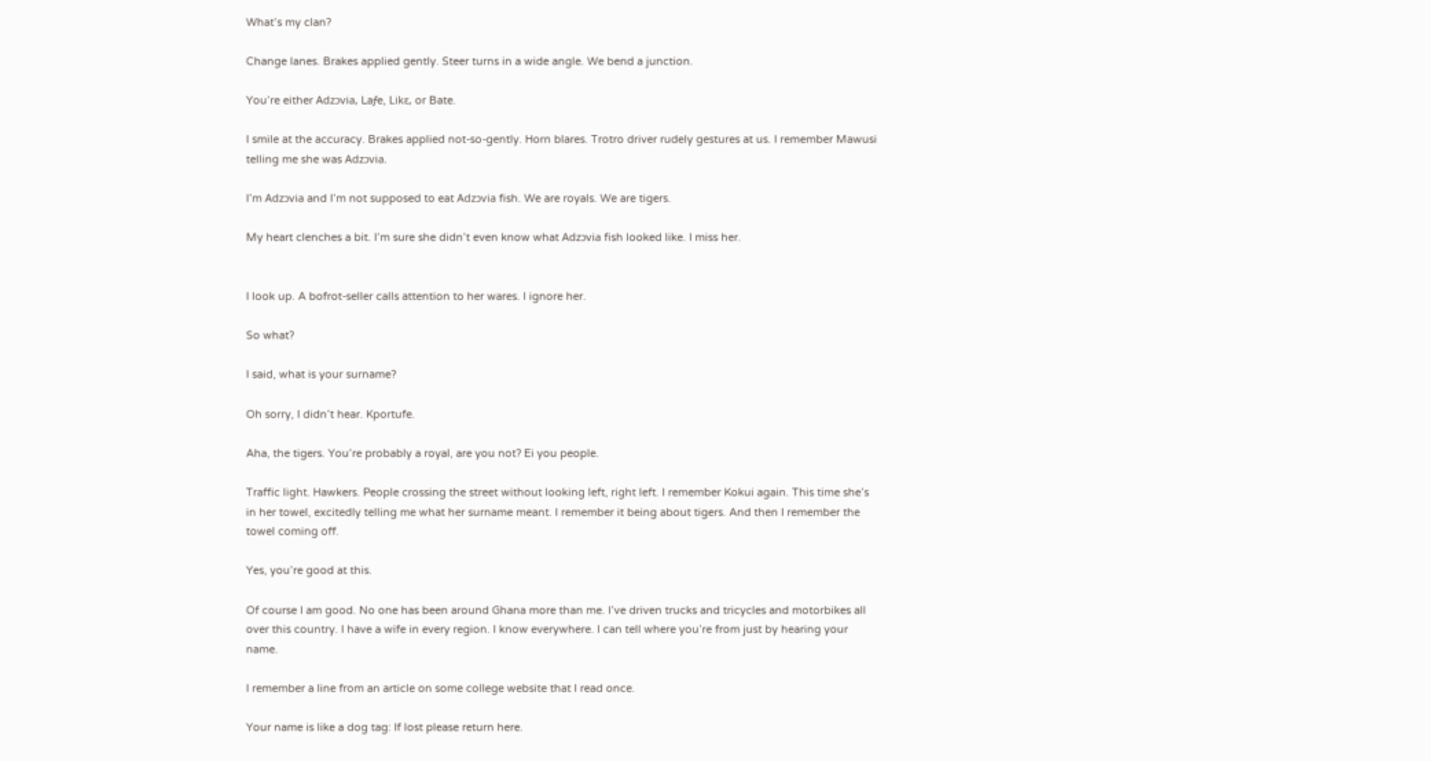What’s my clan?

Change lanes. Brakes applied gently. Steer turns in a wide angle. We bend a junction.

You’re either Adzɔvia, Laƒe, Likɛ, or Bate.

I smile at the accuracy. Brakes applied not-so-gently. Horn blares. Trotro driver rudely gestures at us. I remember Mawusi telling me she was Adzɔvia.

I’m Adzɔvia and I’m not supposed to eat Adzɔvia fish. We are royals. We are tigers.

My heart clenches a bit. I’m sure she didn’t even know what Adzɔvia fish looked like. I miss her.


I look up. A bofrot-seller calls attention to her wares. I ignore her.

So what?

I said, what is your surname?

Oh sorry, I didn’t hear. Kportufe.

Aha, the tigers. You’re probably a royal, are you not? Ei you people.

Traffic light. Hawkers. People crossing the street without looking left, right left. I remember Kokui again. This time she’s in her towel, excitedly telling me what her surname meant. I remember it being about tigers. And then I remember the towel coming off.

Yes, you’re good at this.

Of course I am good. No one has been around Ghana more than me. I’ve driven trucks and tricycles and motorbikes all over this country. I have a wife in every region. I know everywhere. I can tell where you’re from just by hearing your name.

I remember a line from an article on some college website that I read once.

Your name is like a dog tag: If lost please return here.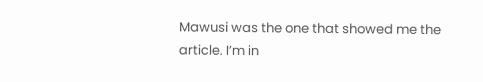Mawusi was the one that showed me the article. I’m in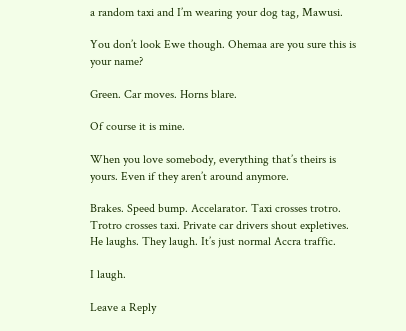a random taxi and I’m wearing your dog tag, Mawusi.

You don’t look Ewe though. Ohemaa are you sure this is your name?

Green. Car moves. Horns blare.

Of course it is mine.

When you love somebody, everything that’s theirs is yours. Even if they aren’t around anymore.

Brakes. Speed bump. Accelarator. Taxi crosses trotro. Trotro crosses taxi. Private car drivers shout expletives. He laughs. They laugh. It’s just normal Accra traffic.

I laugh.

Leave a Reply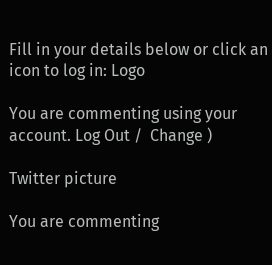Fill in your details below or click an icon to log in: Logo

You are commenting using your account. Log Out /  Change )

Twitter picture

You are commenting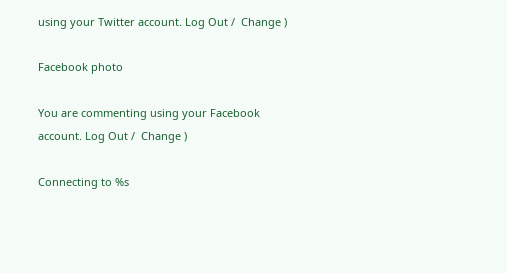using your Twitter account. Log Out /  Change )

Facebook photo

You are commenting using your Facebook account. Log Out /  Change )

Connecting to %s